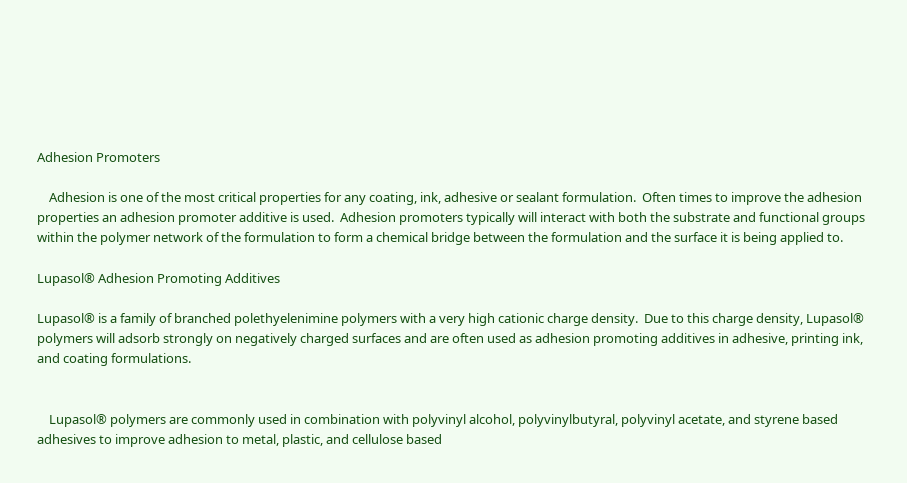Adhesion Promoters

    Adhesion is one of the most critical properties for any coating, ink, adhesive or sealant formulation.  Often times to improve the adhesion properties an adhesion promoter additive is used.  Adhesion promoters typically will interact with both the substrate and functional groups within the polymer network of the formulation to form a chemical bridge between the formulation and the surface it is being applied to.

Lupasol® Adhesion Promoting Additives

Lupasol® is a family of branched polethyelenimine polymers with a very high cationic charge density.  Due to this charge density, Lupasol® polymers will adsorb strongly on negatively charged surfaces and are often used as adhesion promoting additives in adhesive, printing ink, and coating formulations.


    Lupasol® polymers are commonly used in combination with polyvinyl alcohol, polyvinylbutyral, polyvinyl acetate, and styrene based adhesives to improve adhesion to metal, plastic, and cellulose based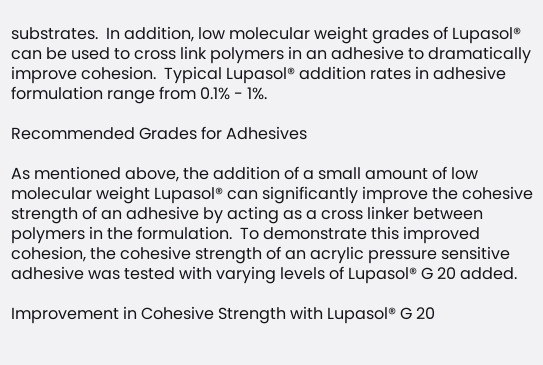substrates.  In addition, low molecular weight grades of Lupasol® can be used to cross link polymers in an adhesive to dramatically improve cohesion.  Typical Lupasol® addition rates in adhesive formulation range from 0.1% - 1%.

Recommended Grades for Adhesives

As mentioned above, the addition of a small amount of low molecular weight Lupasol® can significantly improve the cohesive strength of an adhesive by acting as a cross linker between polymers in the formulation.  To demonstrate this improved cohesion, the cohesive strength of an acrylic pressure sensitive adhesive was tested with varying levels of Lupasol® G 20 added.

Improvement in Cohesive Strength with Lupasol® G 20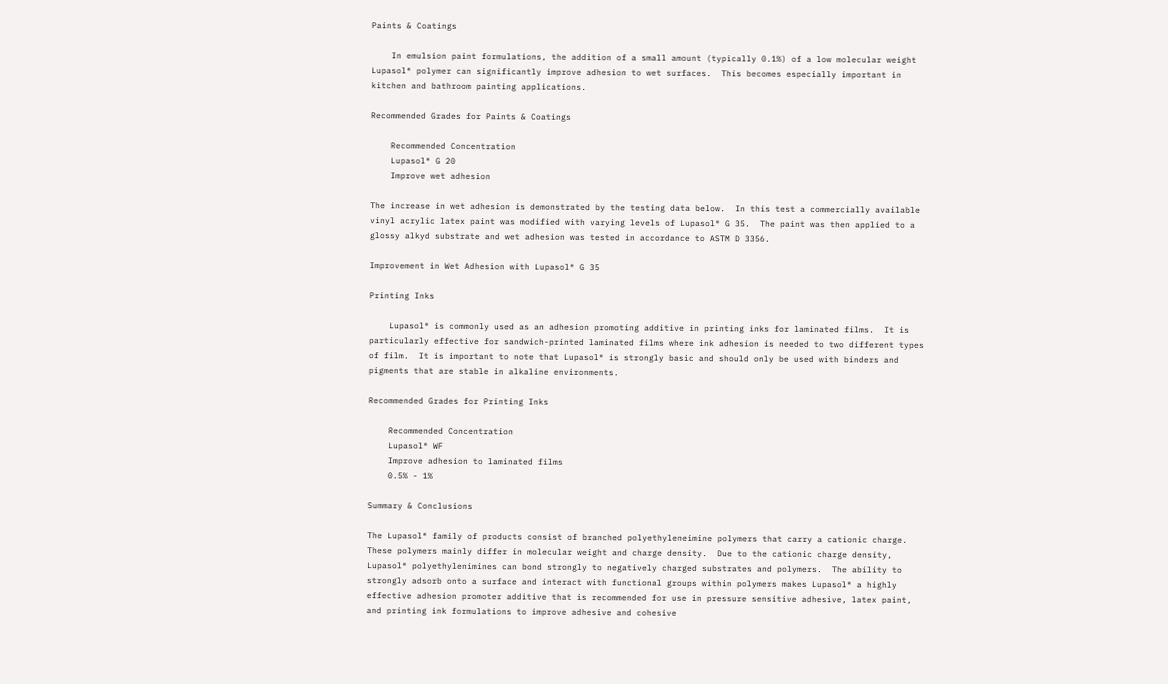Paints & Coatings

    In emulsion paint formulations, the addition of a small amount (typically 0.1%) of a low molecular weight Lupasol® polymer can significantly improve adhesion to wet surfaces.  This becomes especially important in kitchen and bathroom painting applications.

Recommended Grades for Paints & Coatings

    Recommended Concentration
    Lupasol® G 20
    Improve wet adhesion

The increase in wet adhesion is demonstrated by the testing data below.  In this test a commercially available vinyl acrylic latex paint was modified with varying levels of Lupasol® G 35.  The paint was then applied to a glossy alkyd substrate and wet adhesion was tested in accordance to ASTM D 3356.

Improvement in Wet Adhesion with Lupasol® G 35

Printing Inks

    Lupasol® is commonly used as an adhesion promoting additive in printing inks for laminated films.  It is particularly effective for sandwich-printed laminated films where ink adhesion is needed to two different types of film.  It is important to note that Lupasol® is strongly basic and should only be used with binders and pigments that are stable in alkaline environments.

Recommended Grades for Printing Inks

    Recommended Concentration
    Lupasol® WF
    Improve adhesion to laminated films
    0.5% - 1%

Summary & Conclusions

The Lupasol® family of products consist of branched polyethyleneimine polymers that carry a cationic charge.  These polymers mainly differ in molecular weight and charge density.  Due to the cationic charge density, Lupasol® polyethylenimines can bond strongly to negatively charged substrates and polymers.  The ability to strongly adsorb onto a surface and interact with functional groups within polymers makes Lupasol® a highly effective adhesion promoter additive that is recommended for use in pressure sensitive adhesive, latex paint, and printing ink formulations to improve adhesive and cohesive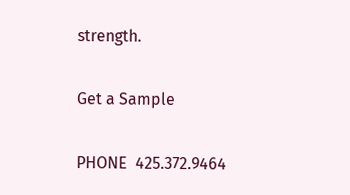strength.

Get a Sample

PHONE  425.372.9464